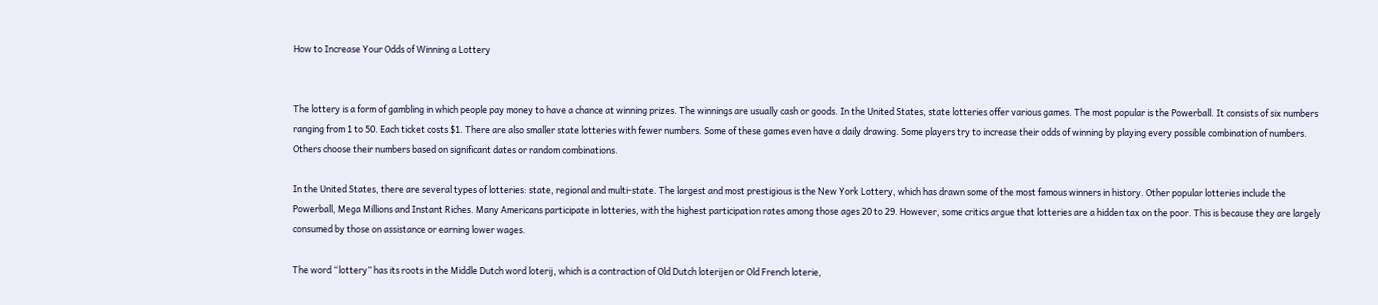How to Increase Your Odds of Winning a Lottery


The lottery is a form of gambling in which people pay money to have a chance at winning prizes. The winnings are usually cash or goods. In the United States, state lotteries offer various games. The most popular is the Powerball. It consists of six numbers ranging from 1 to 50. Each ticket costs $1. There are also smaller state lotteries with fewer numbers. Some of these games even have a daily drawing. Some players try to increase their odds of winning by playing every possible combination of numbers. Others choose their numbers based on significant dates or random combinations.

In the United States, there are several types of lotteries: state, regional and multi-state. The largest and most prestigious is the New York Lottery, which has drawn some of the most famous winners in history. Other popular lotteries include the Powerball, Mega Millions and Instant Riches. Many Americans participate in lotteries, with the highest participation rates among those ages 20 to 29. However, some critics argue that lotteries are a hidden tax on the poor. This is because they are largely consumed by those on assistance or earning lower wages.

The word “lottery” has its roots in the Middle Dutch word loterij, which is a contraction of Old Dutch loterijen or Old French loterie,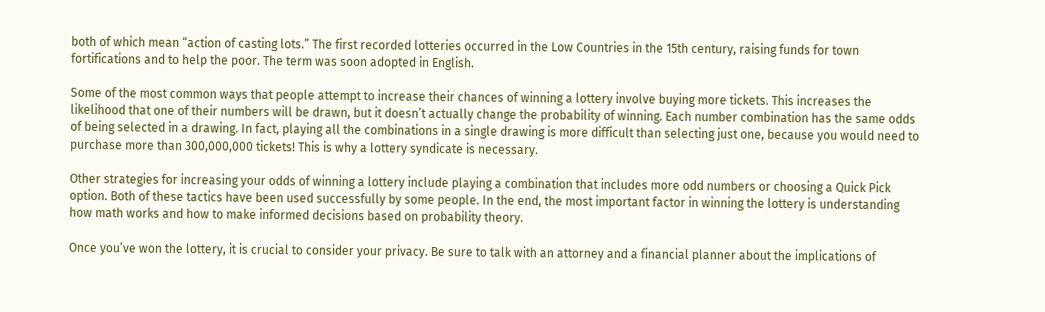both of which mean “action of casting lots.” The first recorded lotteries occurred in the Low Countries in the 15th century, raising funds for town fortifications and to help the poor. The term was soon adopted in English.

Some of the most common ways that people attempt to increase their chances of winning a lottery involve buying more tickets. This increases the likelihood that one of their numbers will be drawn, but it doesn’t actually change the probability of winning. Each number combination has the same odds of being selected in a drawing. In fact, playing all the combinations in a single drawing is more difficult than selecting just one, because you would need to purchase more than 300,000,000 tickets! This is why a lottery syndicate is necessary.

Other strategies for increasing your odds of winning a lottery include playing a combination that includes more odd numbers or choosing a Quick Pick option. Both of these tactics have been used successfully by some people. In the end, the most important factor in winning the lottery is understanding how math works and how to make informed decisions based on probability theory.

Once you’ve won the lottery, it is crucial to consider your privacy. Be sure to talk with an attorney and a financial planner about the implications of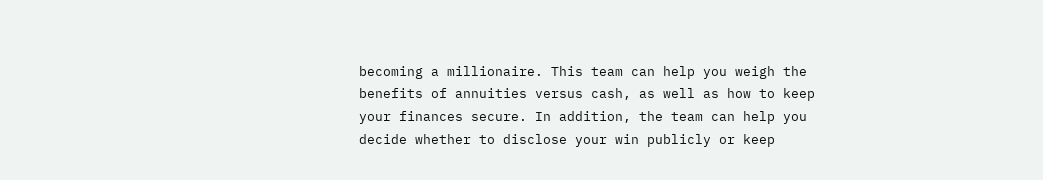becoming a millionaire. This team can help you weigh the benefits of annuities versus cash, as well as how to keep your finances secure. In addition, the team can help you decide whether to disclose your win publicly or keep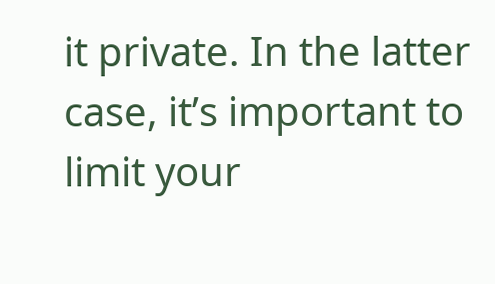it private. In the latter case, it’s important to limit your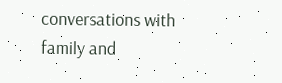conversations with family and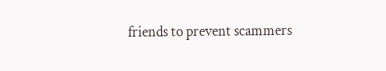friends to prevent scammers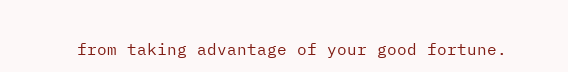from taking advantage of your good fortune.